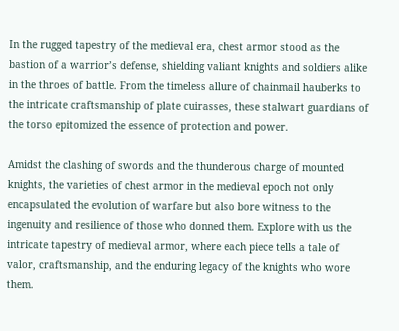In the rugged tapestry of the medieval era, chest armor stood as the bastion of a warrior’s defense, shielding valiant knights and soldiers alike in the throes of battle. From the timeless allure of chainmail hauberks to the intricate craftsmanship of plate cuirasses, these stalwart guardians of the torso epitomized the essence of protection and power.

Amidst the clashing of swords and the thunderous charge of mounted knights, the varieties of chest armor in the medieval epoch not only encapsulated the evolution of warfare but also bore witness to the ingenuity and resilience of those who donned them. Explore with us the intricate tapestry of medieval armor, where each piece tells a tale of valor, craftsmanship, and the enduring legacy of the knights who wore them.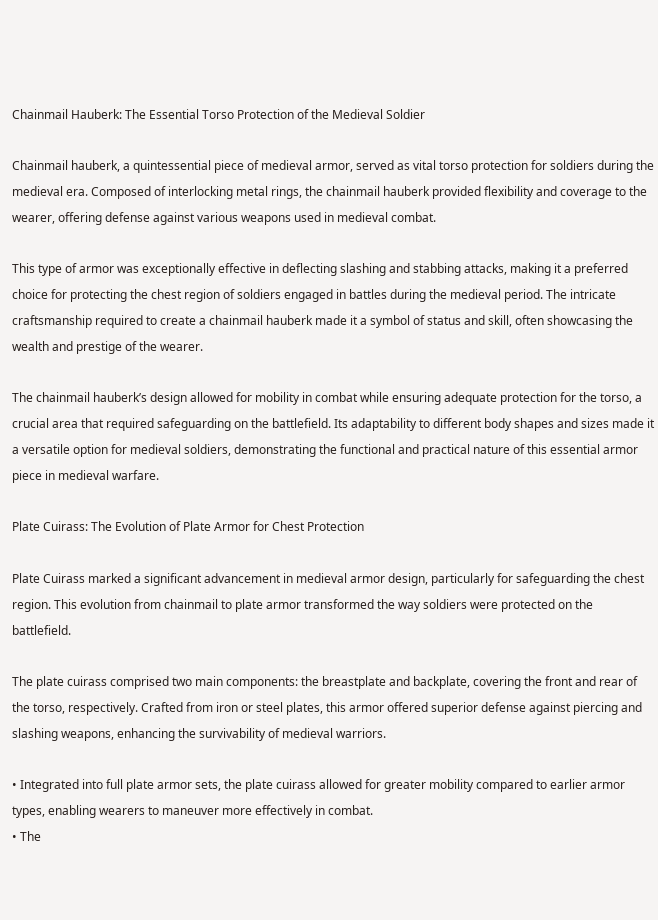Chainmail Hauberk: The Essential Torso Protection of the Medieval Soldier

Chainmail hauberk, a quintessential piece of medieval armor, served as vital torso protection for soldiers during the medieval era. Composed of interlocking metal rings, the chainmail hauberk provided flexibility and coverage to the wearer, offering defense against various weapons used in medieval combat.

This type of armor was exceptionally effective in deflecting slashing and stabbing attacks, making it a preferred choice for protecting the chest region of soldiers engaged in battles during the medieval period. The intricate craftsmanship required to create a chainmail hauberk made it a symbol of status and skill, often showcasing the wealth and prestige of the wearer.

The chainmail hauberk’s design allowed for mobility in combat while ensuring adequate protection for the torso, a crucial area that required safeguarding on the battlefield. Its adaptability to different body shapes and sizes made it a versatile option for medieval soldiers, demonstrating the functional and practical nature of this essential armor piece in medieval warfare.

Plate Cuirass: The Evolution of Plate Armor for Chest Protection

Plate Cuirass marked a significant advancement in medieval armor design, particularly for safeguarding the chest region. This evolution from chainmail to plate armor transformed the way soldiers were protected on the battlefield.

The plate cuirass comprised two main components: the breastplate and backplate, covering the front and rear of the torso, respectively. Crafted from iron or steel plates, this armor offered superior defense against piercing and slashing weapons, enhancing the survivability of medieval warriors.

• Integrated into full plate armor sets, the plate cuirass allowed for greater mobility compared to earlier armor types, enabling wearers to maneuver more effectively in combat.
• The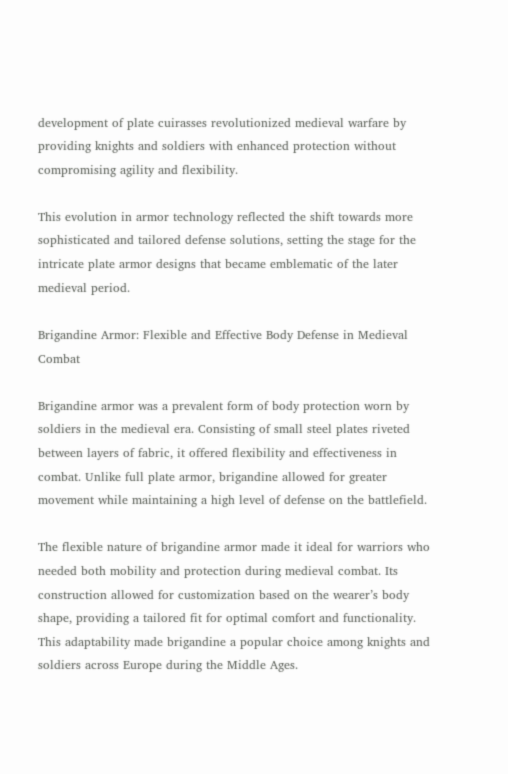development of plate cuirasses revolutionized medieval warfare by providing knights and soldiers with enhanced protection without compromising agility and flexibility.

This evolution in armor technology reflected the shift towards more sophisticated and tailored defense solutions, setting the stage for the intricate plate armor designs that became emblematic of the later medieval period.

Brigandine Armor: Flexible and Effective Body Defense in Medieval Combat

Brigandine armor was a prevalent form of body protection worn by soldiers in the medieval era. Consisting of small steel plates riveted between layers of fabric, it offered flexibility and effectiveness in combat. Unlike full plate armor, brigandine allowed for greater movement while maintaining a high level of defense on the battlefield.

The flexible nature of brigandine armor made it ideal for warriors who needed both mobility and protection during medieval combat. Its construction allowed for customization based on the wearer’s body shape, providing a tailored fit for optimal comfort and functionality. This adaptability made brigandine a popular choice among knights and soldiers across Europe during the Middle Ages.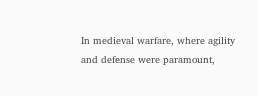In medieval warfare, where agility and defense were paramount,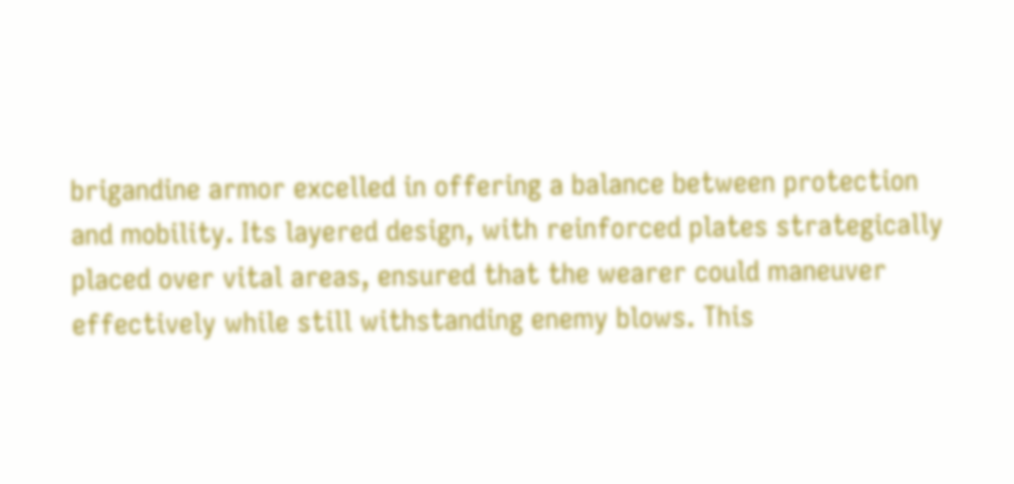brigandine armor excelled in offering a balance between protection and mobility. Its layered design, with reinforced plates strategically placed over vital areas, ensured that the wearer could maneuver effectively while still withstanding enemy blows. This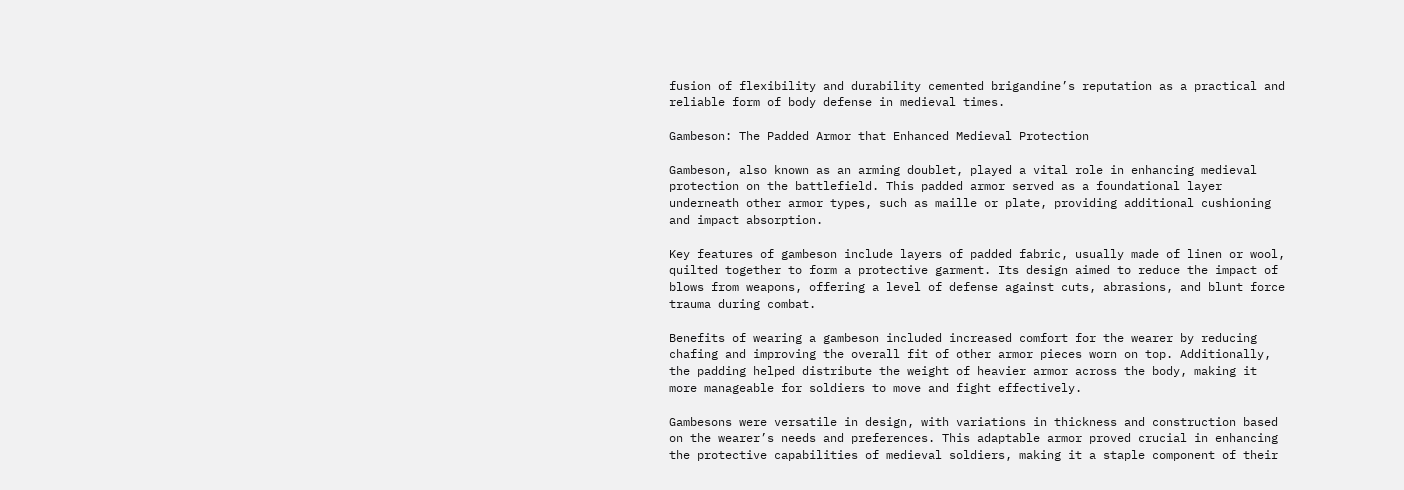fusion of flexibility and durability cemented brigandine’s reputation as a practical and reliable form of body defense in medieval times.

Gambeson: The Padded Armor that Enhanced Medieval Protection

Gambeson, also known as an arming doublet, played a vital role in enhancing medieval protection on the battlefield. This padded armor served as a foundational layer underneath other armor types, such as maille or plate, providing additional cushioning and impact absorption.

Key features of gambeson include layers of padded fabric, usually made of linen or wool, quilted together to form a protective garment. Its design aimed to reduce the impact of blows from weapons, offering a level of defense against cuts, abrasions, and blunt force trauma during combat.

Benefits of wearing a gambeson included increased comfort for the wearer by reducing chafing and improving the overall fit of other armor pieces worn on top. Additionally, the padding helped distribute the weight of heavier armor across the body, making it more manageable for soldiers to move and fight effectively.

Gambesons were versatile in design, with variations in thickness and construction based on the wearer’s needs and preferences. This adaptable armor proved crucial in enhancing the protective capabilities of medieval soldiers, making it a staple component of their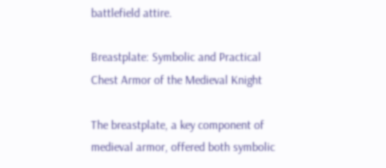battlefield attire.

Breastplate: Symbolic and Practical Chest Armor of the Medieval Knight

The breastplate, a key component of medieval armor, offered both symbolic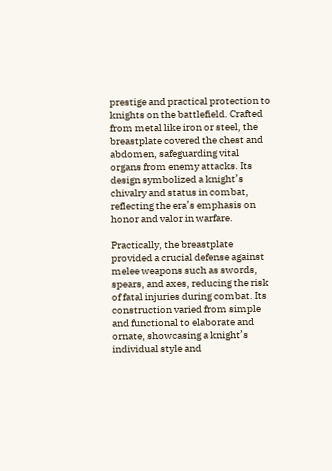prestige and practical protection to knights on the battlefield. Crafted from metal like iron or steel, the breastplate covered the chest and abdomen, safeguarding vital organs from enemy attacks. Its design symbolized a knight’s chivalry and status in combat, reflecting the era’s emphasis on honor and valor in warfare.

Practically, the breastplate provided a crucial defense against melee weapons such as swords, spears, and axes, reducing the risk of fatal injuries during combat. Its construction varied from simple and functional to elaborate and ornate, showcasing a knight’s individual style and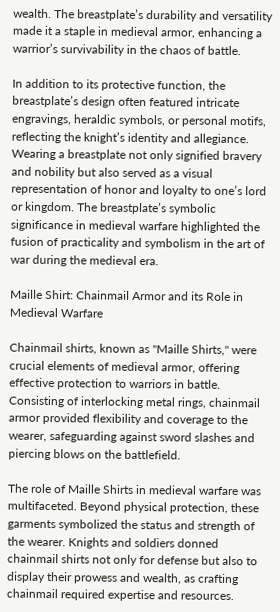wealth. The breastplate’s durability and versatility made it a staple in medieval armor, enhancing a warrior’s survivability in the chaos of battle.

In addition to its protective function, the breastplate’s design often featured intricate engravings, heraldic symbols, or personal motifs, reflecting the knight’s identity and allegiance. Wearing a breastplate not only signified bravery and nobility but also served as a visual representation of honor and loyalty to one’s lord or kingdom. The breastplate’s symbolic significance in medieval warfare highlighted the fusion of practicality and symbolism in the art of war during the medieval era.

Maille Shirt: Chainmail Armor and its Role in Medieval Warfare

Chainmail shirts, known as "Maille Shirts," were crucial elements of medieval armor, offering effective protection to warriors in battle. Consisting of interlocking metal rings, chainmail armor provided flexibility and coverage to the wearer, safeguarding against sword slashes and piercing blows on the battlefield.

The role of Maille Shirts in medieval warfare was multifaceted. Beyond physical protection, these garments symbolized the status and strength of the wearer. Knights and soldiers donned chainmail shirts not only for defense but also to display their prowess and wealth, as crafting chainmail required expertise and resources.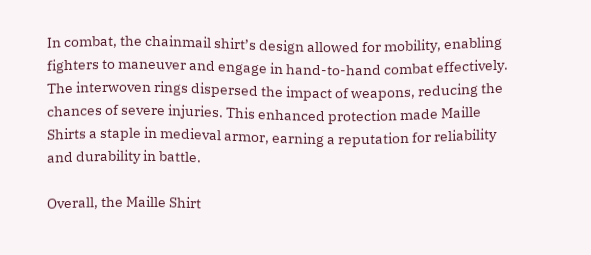In combat, the chainmail shirt’s design allowed for mobility, enabling fighters to maneuver and engage in hand-to-hand combat effectively. The interwoven rings dispersed the impact of weapons, reducing the chances of severe injuries. This enhanced protection made Maille Shirts a staple in medieval armor, earning a reputation for reliability and durability in battle.

Overall, the Maille Shirt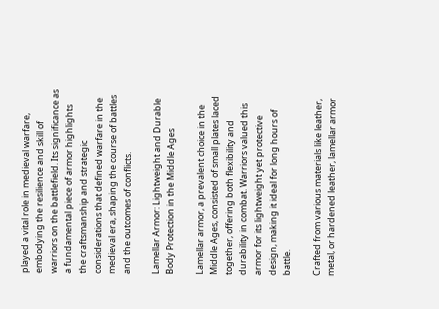played a vital role in medieval warfare, embodying the resilience and skill of warriors on the battlefield. Its significance as a fundamental piece of armor highlights the craftsmanship and strategic considerations that defined warfare in the medieval era, shaping the course of battles and the outcomes of conflicts.

Lamellar Armor: Lightweight and Durable Body Protection in the Middle Ages

Lamellar armor, a prevalent choice in the Middle Ages, consisted of small plates laced together, offering both flexibility and durability in combat. Warriors valued this armor for its lightweight yet protective design, making it ideal for long hours of battle.

Crafted from various materials like leather, metal, or hardened leather, lamellar armor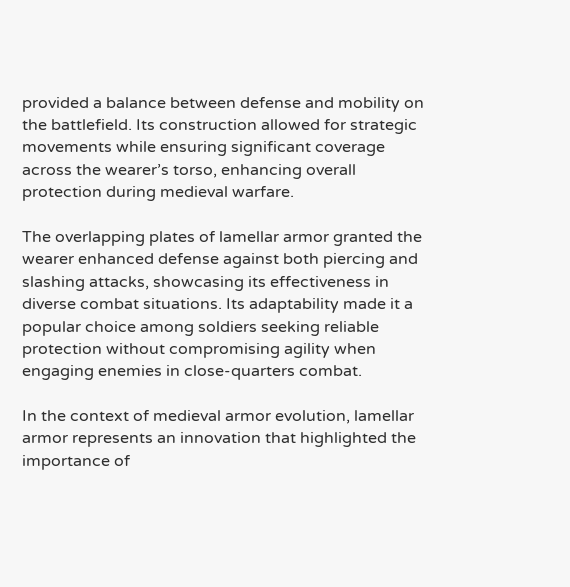provided a balance between defense and mobility on the battlefield. Its construction allowed for strategic movements while ensuring significant coverage across the wearer’s torso, enhancing overall protection during medieval warfare.

The overlapping plates of lamellar armor granted the wearer enhanced defense against both piercing and slashing attacks, showcasing its effectiveness in diverse combat situations. Its adaptability made it a popular choice among soldiers seeking reliable protection without compromising agility when engaging enemies in close-quarters combat.

In the context of medieval armor evolution, lamellar armor represents an innovation that highlighted the importance of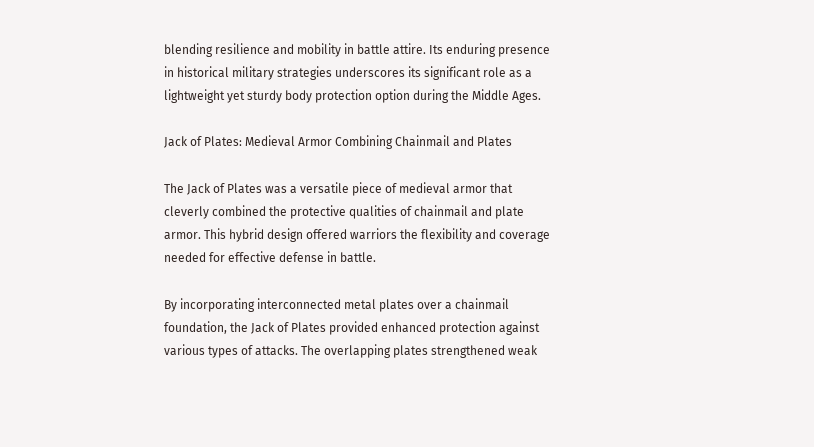blending resilience and mobility in battle attire. Its enduring presence in historical military strategies underscores its significant role as a lightweight yet sturdy body protection option during the Middle Ages.

Jack of Plates: Medieval Armor Combining Chainmail and Plates

The Jack of Plates was a versatile piece of medieval armor that cleverly combined the protective qualities of chainmail and plate armor. This hybrid design offered warriors the flexibility and coverage needed for effective defense in battle.

By incorporating interconnected metal plates over a chainmail foundation, the Jack of Plates provided enhanced protection against various types of attacks. The overlapping plates strengthened weak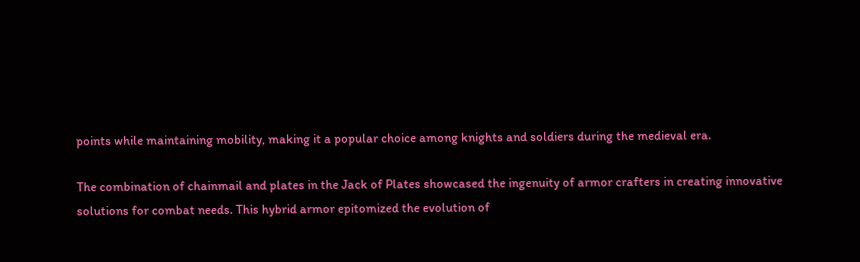points while maintaining mobility, making it a popular choice among knights and soldiers during the medieval era.

The combination of chainmail and plates in the Jack of Plates showcased the ingenuity of armor crafters in creating innovative solutions for combat needs. This hybrid armor epitomized the evolution of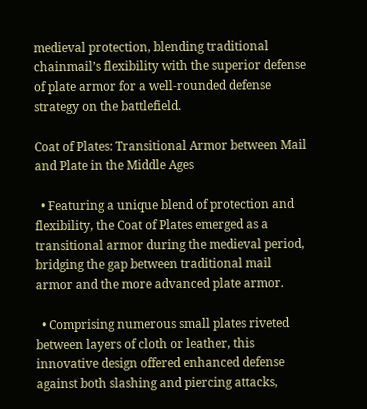medieval protection, blending traditional chainmail’s flexibility with the superior defense of plate armor for a well-rounded defense strategy on the battlefield.

Coat of Plates: Transitional Armor between Mail and Plate in the Middle Ages

  • Featuring a unique blend of protection and flexibility, the Coat of Plates emerged as a transitional armor during the medieval period, bridging the gap between traditional mail armor and the more advanced plate armor.

  • Comprising numerous small plates riveted between layers of cloth or leather, this innovative design offered enhanced defense against both slashing and piercing attacks,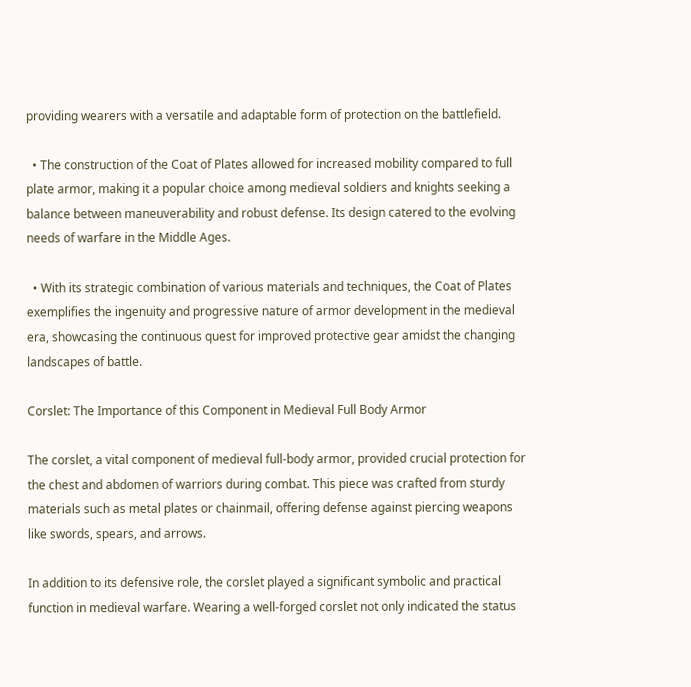providing wearers with a versatile and adaptable form of protection on the battlefield.

  • The construction of the Coat of Plates allowed for increased mobility compared to full plate armor, making it a popular choice among medieval soldiers and knights seeking a balance between maneuverability and robust defense. Its design catered to the evolving needs of warfare in the Middle Ages.

  • With its strategic combination of various materials and techniques, the Coat of Plates exemplifies the ingenuity and progressive nature of armor development in the medieval era, showcasing the continuous quest for improved protective gear amidst the changing landscapes of battle.

Corslet: The Importance of this Component in Medieval Full Body Armor

The corslet, a vital component of medieval full-body armor, provided crucial protection for the chest and abdomen of warriors during combat. This piece was crafted from sturdy materials such as metal plates or chainmail, offering defense against piercing weapons like swords, spears, and arrows.

In addition to its defensive role, the corslet played a significant symbolic and practical function in medieval warfare. Wearing a well-forged corslet not only indicated the status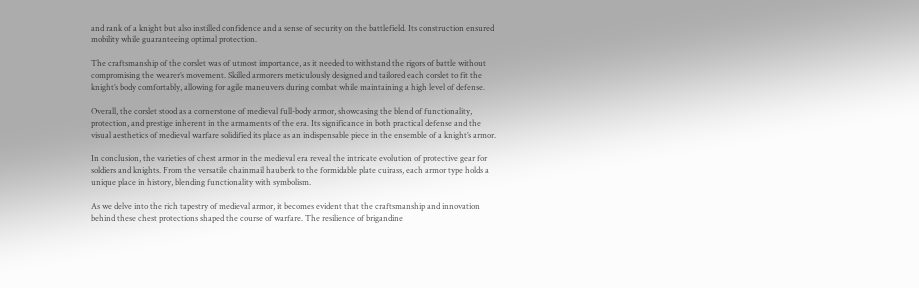and rank of a knight but also instilled confidence and a sense of security on the battlefield. Its construction ensured mobility while guaranteeing optimal protection.

The craftsmanship of the corslet was of utmost importance, as it needed to withstand the rigors of battle without compromising the wearer’s movement. Skilled armorers meticulously designed and tailored each corslet to fit the knight’s body comfortably, allowing for agile maneuvers during combat while maintaining a high level of defense.

Overall, the corslet stood as a cornerstone of medieval full-body armor, showcasing the blend of functionality, protection, and prestige inherent in the armaments of the era. Its significance in both practical defense and the visual aesthetics of medieval warfare solidified its place as an indispensable piece in the ensemble of a knight’s armor.

In conclusion, the varieties of chest armor in the medieval era reveal the intricate evolution of protective gear for soldiers and knights. From the versatile chainmail hauberk to the formidable plate cuirass, each armor type holds a unique place in history, blending functionality with symbolism.

As we delve into the rich tapestry of medieval armor, it becomes evident that the craftsmanship and innovation behind these chest protections shaped the course of warfare. The resilience of brigandine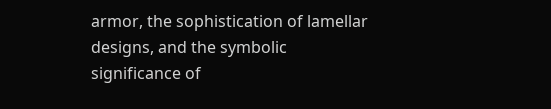armor, the sophistication of lamellar designs, and the symbolic significance of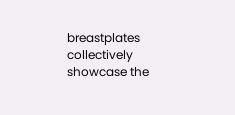breastplates collectively showcase the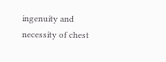ingenuity and necessity of chest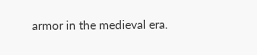armor in the medieval era.